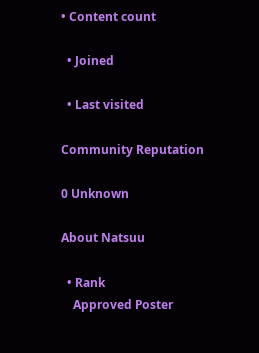• Content count

  • Joined

  • Last visited

Community Reputation

0 Unknown

About Natsuu

  • Rank
    Approved Poster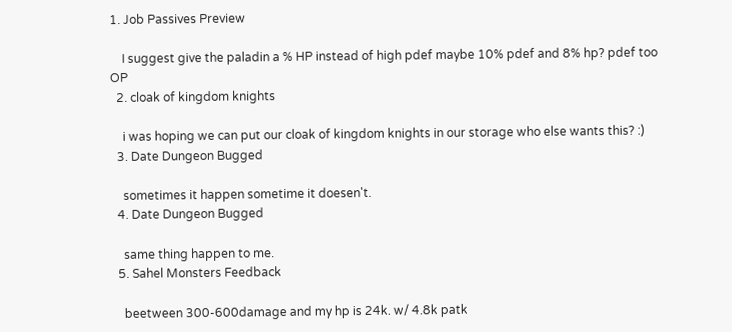1. Job Passives Preview

    I suggest give the paladin a % HP instead of high pdef maybe 10% pdef and 8% hp? pdef too OP
  2. cloak of kingdom knights

    i was hoping we can put our cloak of kingdom knights in our storage who else wants this? :)
  3. Date Dungeon Bugged

    sometimes it happen sometime it doesen't.
  4. Date Dungeon Bugged

    same thing happen to me.
  5. Sahel Monsters Feedback

    beetween 300-600damage and my hp is 24k. w/ 4.8k patk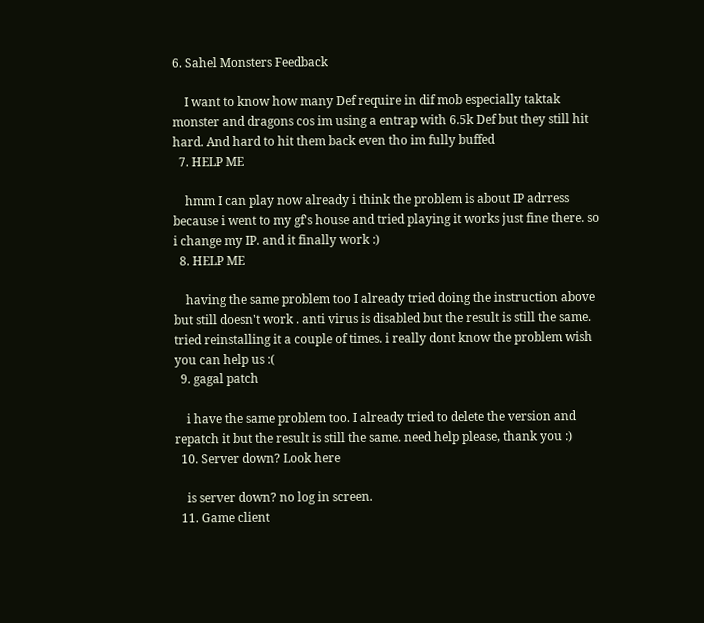6. Sahel Monsters Feedback

    I want to know how many Def require in dif mob especially taktak monster and dragons cos im using a entrap with 6.5k Def but they still hit hard. And hard to hit them back even tho im fully buffed
  7. HELP ME

    hmm I can play now already i think the problem is about IP adrress because i went to my gf's house and tried playing it works just fine there. so i change my IP. and it finally work :)
  8. HELP ME

    having the same problem too I already tried doing the instruction above but still doesn't work . anti virus is disabled but the result is still the same. tried reinstalling it a couple of times. i really dont know the problem wish you can help us :(
  9. gagal patch

    i have the same problem too. I already tried to delete the version and repatch it but the result is still the same. need help please, thank you :)
  10. Server down? Look here

    is server down? no log in screen.
  11. Game client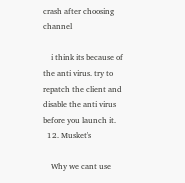crash after choosing channel

    i think its because of the anti virus. try to repatch the client and disable the anti virus before you launch it.
  12. Musket's

    Why we cant use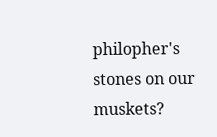philopher's stones on our muskets?